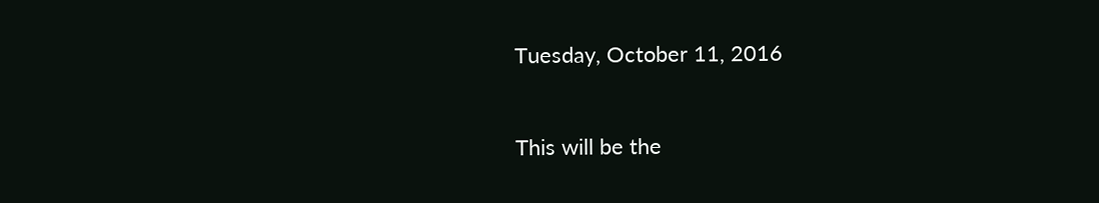Tuesday, October 11, 2016


This will be the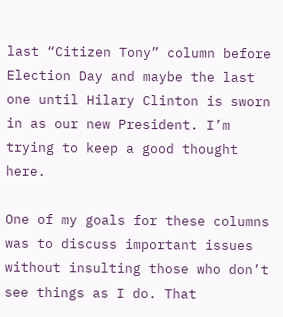last “Citizen Tony” column before Election Day and maybe the last one until Hilary Clinton is sworn in as our new President. I’m trying to keep a good thought here.

One of my goals for these columns was to discuss important issues without insulting those who don’t see things as I do. That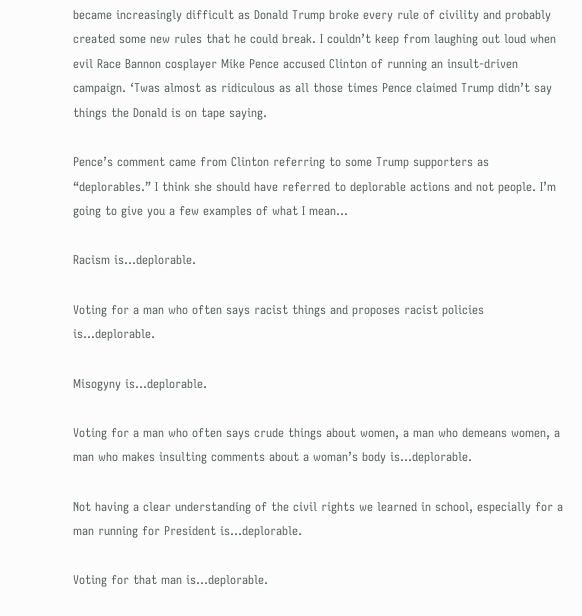became increasingly difficult as Donald Trump broke every rule of civility and probably created some new rules that he could break. I couldn’t keep from laughing out loud when evil Race Bannon cosplayer Mike Pence accused Clinton of running an insult-driven campaign. ‘Twas almost as ridiculous as all those times Pence claimed Trump didn’t say things the Donald is on tape saying.

Pence’s comment came from Clinton referring to some Trump supporters as “deplorables.” I think she should have referred to deplorable actions and not people. I’m going to give you a few examples of what I mean...

Racism is...deplorable.

Voting for a man who often says racist things and proposes racist policies is...deplorable.

Misogyny is...deplorable.

Voting for a man who often says crude things about women, a man who demeans women, a man who makes insulting comments about a woman’s body is...deplorable.

Not having a clear understanding of the civil rights we learned in school, especially for a man running for President is...deplorable.

Voting for that man is...deplorable.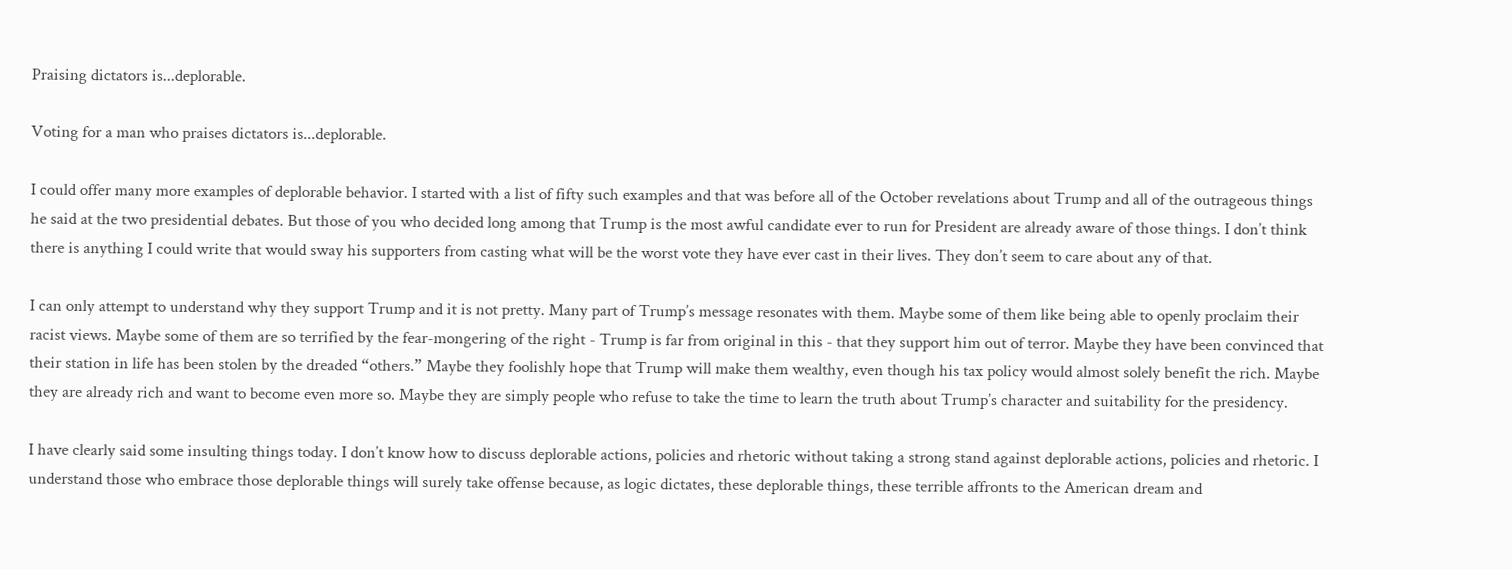Praising dictators is...deplorable.

Voting for a man who praises dictators is...deplorable.

I could offer many more examples of deplorable behavior. I started with a list of fifty such examples and that was before all of the October revelations about Trump and all of the outrageous things he said at the two presidential debates. But those of you who decided long among that Trump is the most awful candidate ever to run for President are already aware of those things. I don’t think there is anything I could write that would sway his supporters from casting what will be the worst vote they have ever cast in their lives. They don’t seem to care about any of that.

I can only attempt to understand why they support Trump and it is not pretty. Many part of Trump’s message resonates with them. Maybe some of them like being able to openly proclaim their racist views. Maybe some of them are so terrified by the fear-mongering of the right - Trump is far from original in this - that they support him out of terror. Maybe they have been convinced that their station in life has been stolen by the dreaded “others.” Maybe they foolishly hope that Trump will make them wealthy, even though his tax policy would almost solely benefit the rich. Maybe they are already rich and want to become even more so. Maybe they are simply people who refuse to take the time to learn the truth about Trump’s character and suitability for the presidency.

I have clearly said some insulting things today. I don’t know how to discuss deplorable actions, policies and rhetoric without taking a strong stand against deplorable actions, policies and rhetoric. I understand those who embrace those deplorable things will surely take offense because, as logic dictates, these deplorable things, these terrible affronts to the American dream and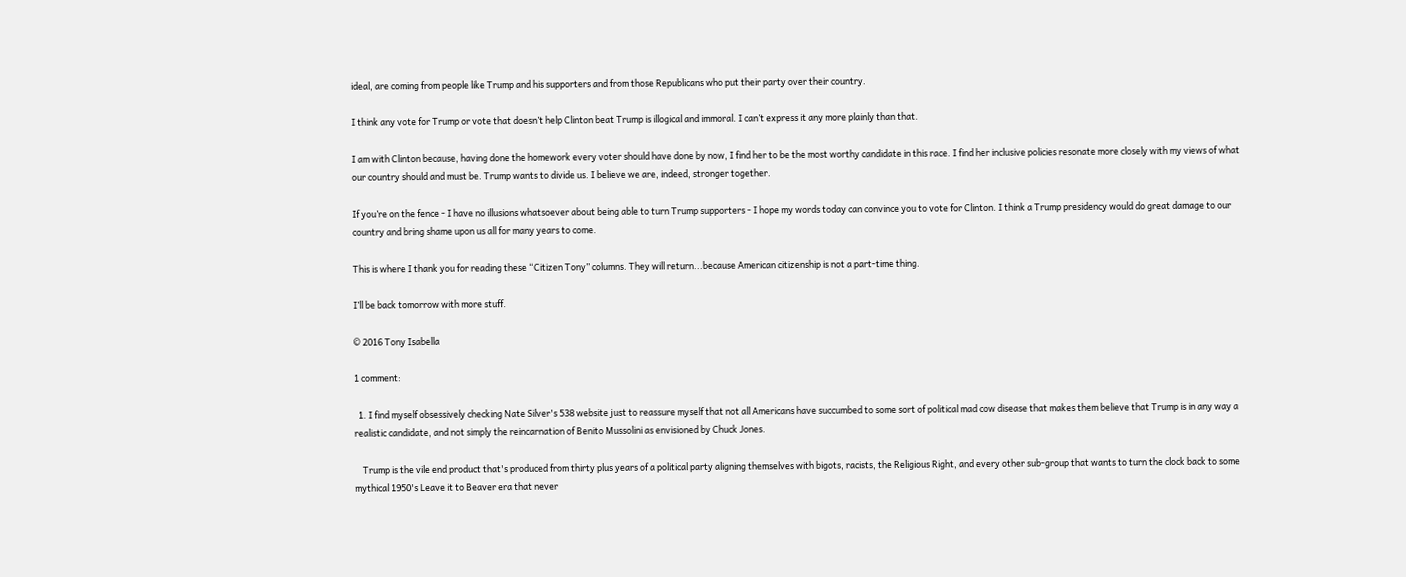ideal, are coming from people like Trump and his supporters and from those Republicans who put their party over their country.

I think any vote for Trump or vote that doesn’t help Clinton beat Trump is illogical and immoral. I can’t express it any more plainly than that.

I am with Clinton because, having done the homework every voter should have done by now, I find her to be the most worthy candidate in this race. I find her inclusive policies resonate more closely with my views of what our country should and must be. Trump wants to divide us. I believe we are, indeed, stronger together.

If you’re on the fence - I have no illusions whatsoever about being able to turn Trump supporters - I hope my words today can convince you to vote for Clinton. I think a Trump presidency would do great damage to our country and bring shame upon us all for many years to come.

This is where I thank you for reading these “Citizen Tony” columns. They will return...because American citizenship is not a part-time thing.

I’ll be back tomorrow with more stuff.

© 2016 Tony Isabella

1 comment:

  1. I find myself obsessively checking Nate Silver's 538 website just to reassure myself that not all Americans have succumbed to some sort of political mad cow disease that makes them believe that Trump is in any way a realistic candidate, and not simply the reincarnation of Benito Mussolini as envisioned by Chuck Jones.

    Trump is the vile end product that's produced from thirty plus years of a political party aligning themselves with bigots, racists, the Religious Right, and every other sub-group that wants to turn the clock back to some mythical 1950's Leave it to Beaver era that never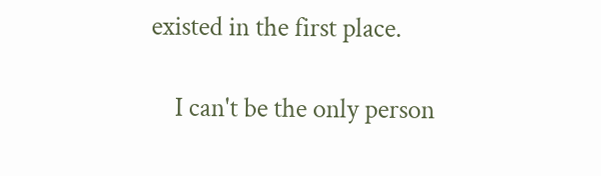existed in the first place.

    I can't be the only person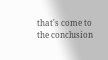that's come to the conclusion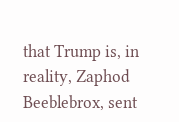that Trump is, in reality, Zaphod Beeblebrox, sent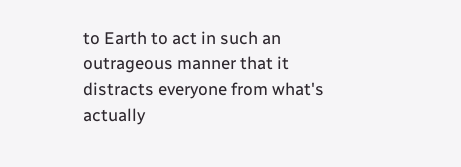to Earth to act in such an outrageous manner that it distracts everyone from what's actually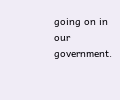going on in our government.